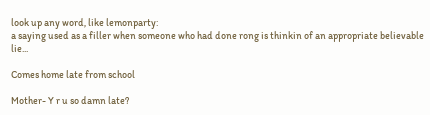look up any word, like lemonparty:
a saying used as a filler when someone who had done rong is thinkin of an appropriate believable lie...

Comes home late from school

Mother- Y r u so damn late?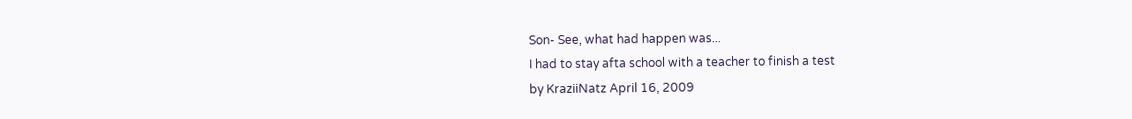Son- See, what had happen was...
I had to stay afta school with a teacher to finish a test
by KraziiNatz April 16, 2009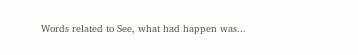Words related to See, what had happen was...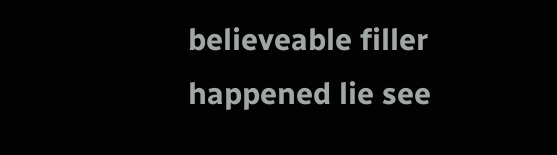believeable filler happened lie see